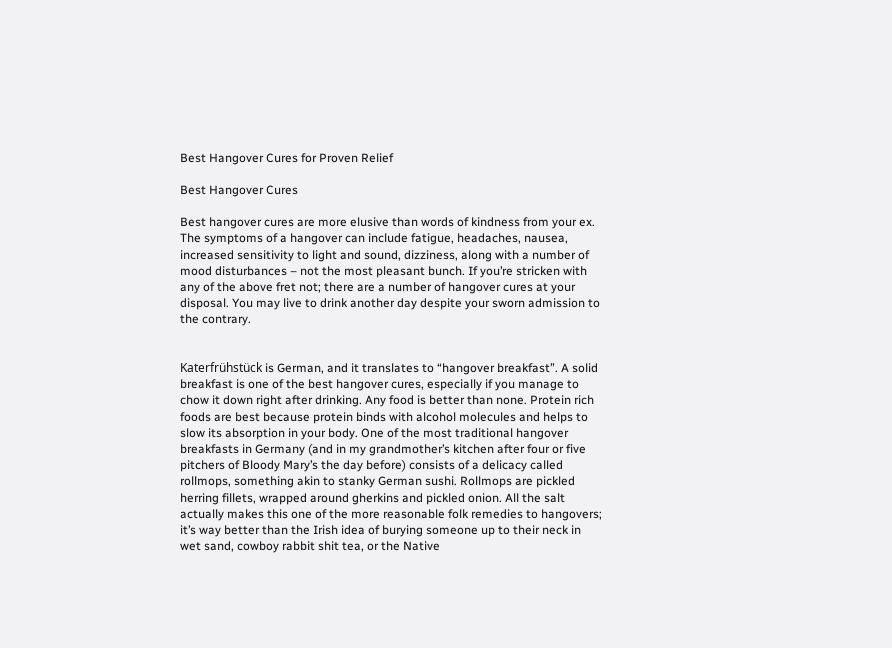Best Hangover Cures for Proven Relief

Best Hangover Cures

Best hangover cures are more elusive than words of kindness from your ex. The symptoms of a hangover can include fatigue, headaches, nausea, increased sensitivity to light and sound, dizziness, along with a number of mood disturbances – not the most pleasant bunch. If you’re stricken with any of the above fret not; there are a number of hangover cures at your disposal. You may live to drink another day despite your sworn admission to the contrary.


Katerfrühstück is German, and it translates to “hangover breakfast”. A solid breakfast is one of the best hangover cures, especially if you manage to chow it down right after drinking. Any food is better than none. Protein rich foods are best because protein binds with alcohol molecules and helps to slow its absorption in your body. One of the most traditional hangover breakfasts in Germany (and in my grandmother’s kitchen after four or five pitchers of Bloody Mary’s the day before) consists of a delicacy called rollmops, something akin to stanky German sushi. Rollmops are pickled herring fillets, wrapped around gherkins and pickled onion. All the salt actually makes this one of the more reasonable folk remedies to hangovers; it’s way better than the Irish idea of burying someone up to their neck in wet sand, cowboy rabbit shit tea, or the Native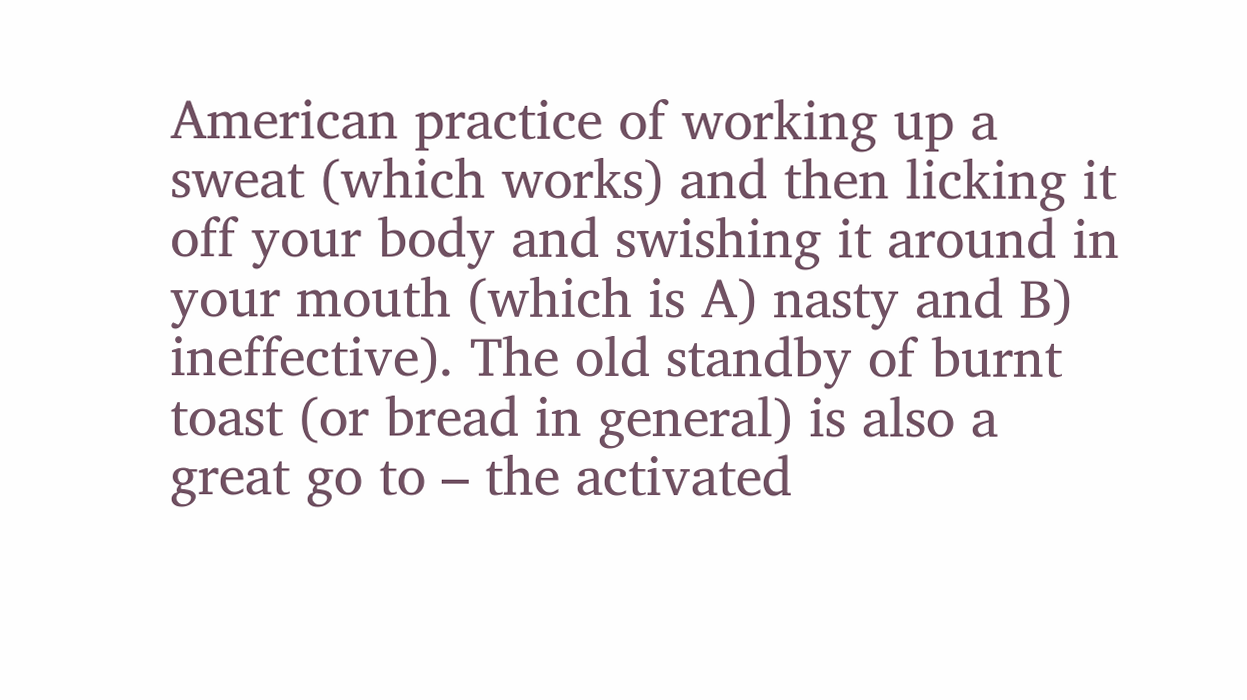American practice of working up a sweat (which works) and then licking it off your body and swishing it around in your mouth (which is A) nasty and B) ineffective). The old standby of burnt toast (or bread in general) is also a great go to – the activated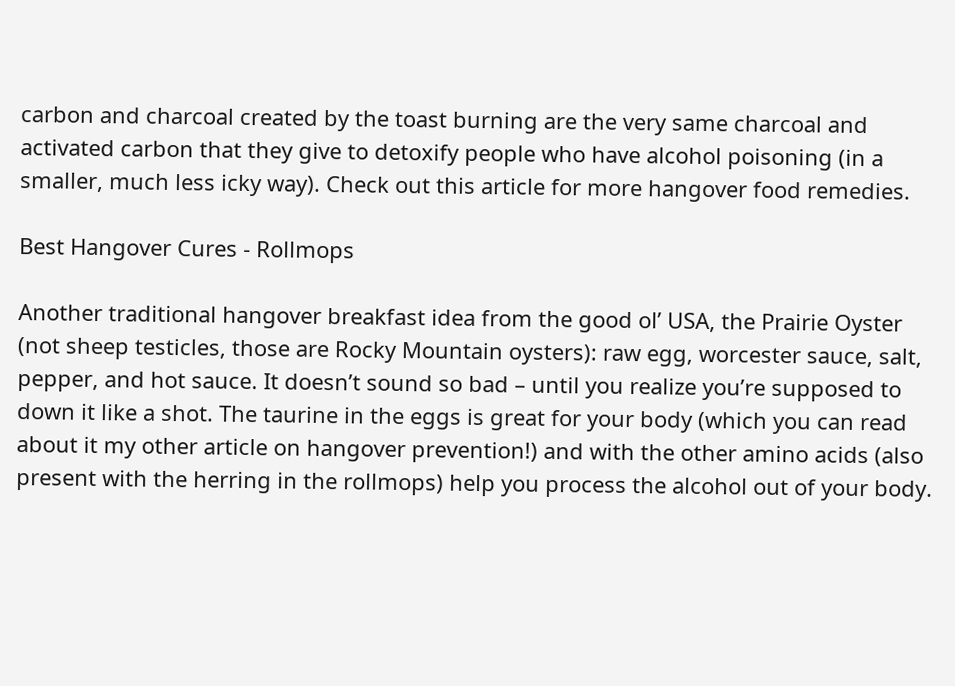carbon and charcoal created by the toast burning are the very same charcoal and activated carbon that they give to detoxify people who have alcohol poisoning (in a smaller, much less icky way). Check out this article for more hangover food remedies.

Best Hangover Cures - Rollmops

Another traditional hangover breakfast idea from the good ol’ USA, the Prairie Oyster (not sheep testicles, those are Rocky Mountain oysters): raw egg, worcester sauce, salt, pepper, and hot sauce. It doesn’t sound so bad – until you realize you’re supposed to down it like a shot. The taurine in the eggs is great for your body (which you can read about it my other article on hangover prevention!) and with the other amino acids (also present with the herring in the rollmops) help you process the alcohol out of your body.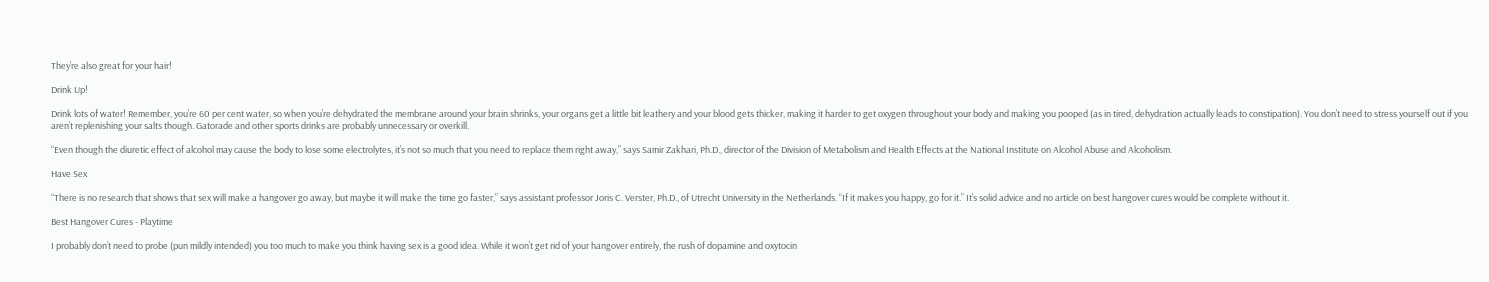They’re also great for your hair!

Drink Up!

Drink lots of water! Remember, you’re 60 per cent water, so when you’re dehydrated the membrane around your brain shrinks, your organs get a little bit leathery and your blood gets thicker, making it harder to get oxygen throughout your body and making you pooped (as in tired, dehydration actually leads to constipation). You don’t need to stress yourself out if you aren’t replenishing your salts though. Gatorade and other sports drinks are probably unnecessary or overkill.

“Even though the diuretic effect of alcohol may cause the body to lose some electrolytes, it’s not so much that you need to replace them right away,” says Samir Zakhari, Ph.D., director of the Division of Metabolism and Health Effects at the National Institute on Alcohol Abuse and Alcoholism.

Have Sex

“There is no research that shows that sex will make a hangover go away, but maybe it will make the time go faster,” says assistant professor Joris C. Verster, Ph.D., of Utrecht University in the Netherlands. “If it makes you happy, go for it.” It’s solid advice and no article on best hangover cures would be complete without it.

Best Hangover Cures - Playtime

I probably don’t need to probe (pun mildly intended) you too much to make you think having sex is a good idea. While it won’t get rid of your hangover entirely, the rush of dopamine and oxytocin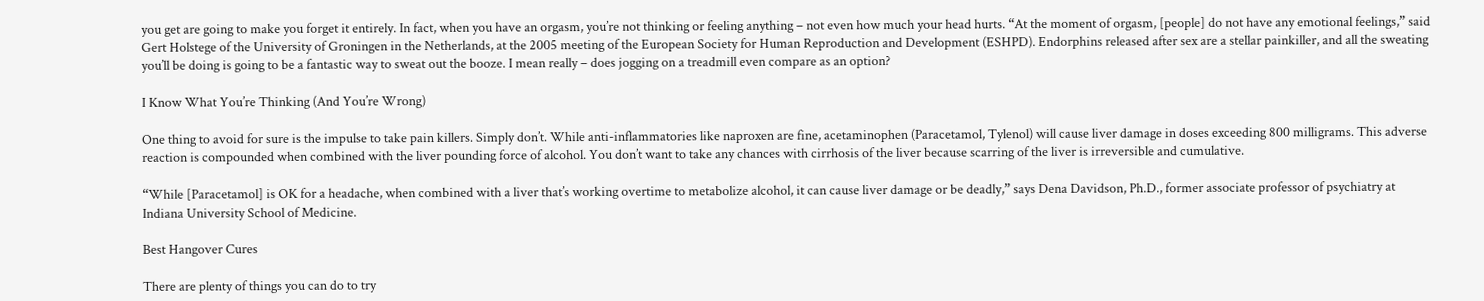you get are going to make you forget it entirely. In fact, when you have an orgasm, you’re not thinking or feeling anything – not even how much your head hurts. “At the moment of orgasm, [people] do not have any emotional feelings,” said Gert Holstege of the University of Groningen in the Netherlands, at the 2005 meeting of the European Society for Human Reproduction and Development (ESHPD). Endorphins released after sex are a stellar painkiller, and all the sweating you’ll be doing is going to be a fantastic way to sweat out the booze. I mean really – does jogging on a treadmill even compare as an option?

I Know What You’re Thinking (And You’re Wrong)

One thing to avoid for sure is the impulse to take pain killers. Simply don’t. While anti-inflammatories like naproxen are fine, acetaminophen (Paracetamol, Tylenol) will cause liver damage in doses exceeding 800 milligrams. This adverse reaction is compounded when combined with the liver pounding force of alcohol. You don’t want to take any chances with cirrhosis of the liver because scarring of the liver is irreversible and cumulative.

“While [Paracetamol] is OK for a headache, when combined with a liver that’s working overtime to metabolize alcohol, it can cause liver damage or be deadly,” says Dena Davidson, Ph.D., former associate professor of psychiatry at Indiana University School of Medicine.

Best Hangover Cures

There are plenty of things you can do to try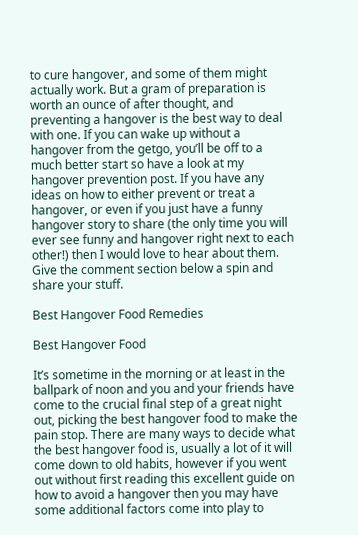to cure hangover, and some of them might actually work. But a gram of preparation is worth an ounce of after thought, and preventing a hangover is the best way to deal with one. If you can wake up without a hangover from the getgo, you’ll be off to a much better start so have a look at my hangover prevention post. If you have any ideas on how to either prevent or treat a hangover, or even if you just have a funny hangover story to share (the only time you will ever see funny and hangover right next to each other!) then I would love to hear about them. Give the comment section below a spin and share your stuff.

Best Hangover Food Remedies

Best Hangover Food

It’s sometime in the morning or at least in the ballpark of noon and you and your friends have come to the crucial final step of a great night out, picking the best hangover food to make the pain stop. There are many ways to decide what the best hangover food is, usually a lot of it will come down to old habits, however if you went out without first reading this excellent guide on how to avoid a hangover then you may have some additional factors come into play to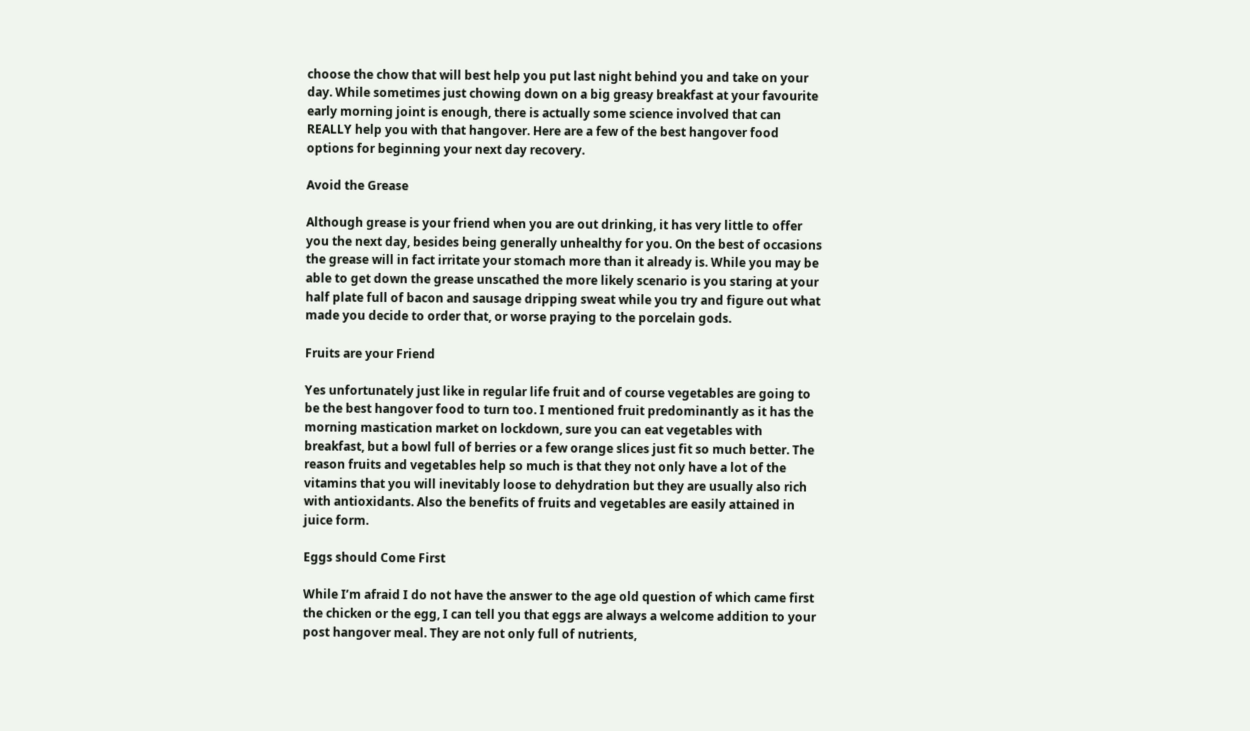choose the chow that will best help you put last night behind you and take on your day. While sometimes just chowing down on a big greasy breakfast at your favourite early morning joint is enough, there is actually some science involved that can REALLY help you with that hangover. Here are a few of the best hangover food options for beginning your next day recovery.

Avoid the Grease

Although grease is your friend when you are out drinking, it has very little to offer you the next day, besides being generally unhealthy for you. On the best of occasions the grease will in fact irritate your stomach more than it already is. While you may be able to get down the grease unscathed the more likely scenario is you staring at your half plate full of bacon and sausage dripping sweat while you try and figure out what made you decide to order that, or worse praying to the porcelain gods.

Fruits are your Friend

Yes unfortunately just like in regular life fruit and of course vegetables are going to be the best hangover food to turn too. I mentioned fruit predominantly as it has the morning mastication market on lockdown, sure you can eat vegetables with breakfast, but a bowl full of berries or a few orange slices just fit so much better. The reason fruits and vegetables help so much is that they not only have a lot of the vitamins that you will inevitably loose to dehydration but they are usually also rich with antioxidants. Also the benefits of fruits and vegetables are easily attained in juice form.

Eggs should Come First

While I’m afraid I do not have the answer to the age old question of which came first the chicken or the egg, I can tell you that eggs are always a welcome addition to your post hangover meal. They are not only full of nutrients,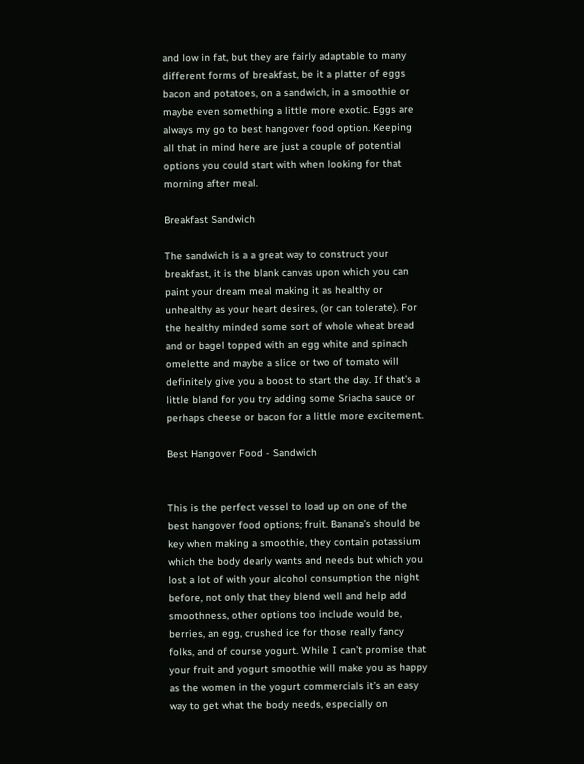and low in fat, but they are fairly adaptable to many different forms of breakfast, be it a platter of eggs bacon and potatoes, on a sandwich, in a smoothie or maybe even something a little more exotic. Eggs are always my go to best hangover food option. Keeping all that in mind here are just a couple of potential options you could start with when looking for that morning after meal.

Breakfast Sandwich

The sandwich is a a great way to construct your breakfast, it is the blank canvas upon which you can paint your dream meal making it as healthy or unhealthy as your heart desires, (or can tolerate). For the healthy minded some sort of whole wheat bread and or bagel topped with an egg white and spinach omelette and maybe a slice or two of tomato will definitely give you a boost to start the day. If that’s a little bland for you try adding some Sriacha sauce or perhaps cheese or bacon for a little more excitement.

Best Hangover Food - Sandwich


This is the perfect vessel to load up on one of the best hangover food options; fruit. Banana’s should be key when making a smoothie, they contain potassium which the body dearly wants and needs but which you lost a lot of with your alcohol consumption the night before, not only that they blend well and help add smoothness, other options too include would be, berries, an egg, crushed ice for those really fancy folks, and of course yogurt. While I can’t promise that your fruit and yogurt smoothie will make you as happy as the women in the yogurt commercials it’s an easy way to get what the body needs, especially on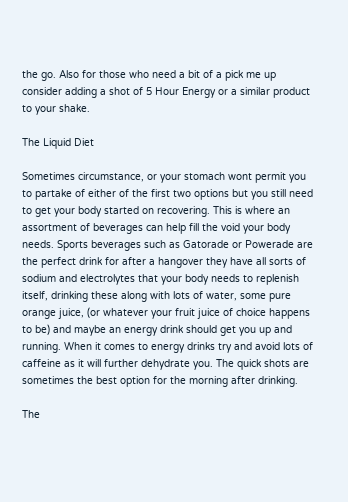the go. Also for those who need a bit of a pick me up consider adding a shot of 5 Hour Energy or a similar product to your shake.

The Liquid Diet

Sometimes circumstance, or your stomach wont permit you to partake of either of the first two options but you still need to get your body started on recovering. This is where an assortment of beverages can help fill the void your body needs. Sports beverages such as Gatorade or Powerade are the perfect drink for after a hangover they have all sorts of sodium and electrolytes that your body needs to replenish itself, drinking these along with lots of water, some pure orange juice, (or whatever your fruit juice of choice happens to be) and maybe an energy drink should get you up and running. When it comes to energy drinks try and avoid lots of caffeine as it will further dehydrate you. The quick shots are sometimes the best option for the morning after drinking.

The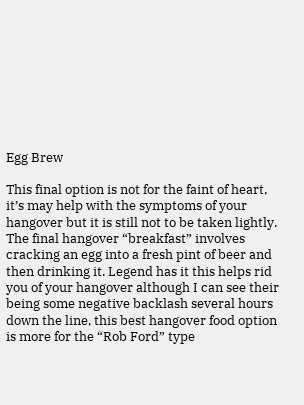Egg Brew

This final option is not for the faint of heart, it’s may help with the symptoms of your hangover but it is still not to be taken lightly. The final hangover “breakfast” involves cracking an egg into a fresh pint of beer and then drinking it. Legend has it this helps rid you of your hangover although I can see their being some negative backlash several hours down the line, this best hangover food option is more for the “Rob Ford” type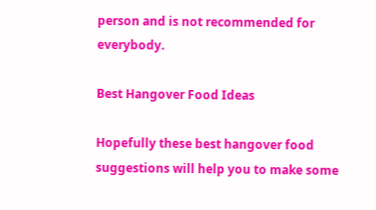person and is not recommended for everybody.

Best Hangover Food Ideas

Hopefully these best hangover food suggestions will help you to make some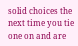solid choices the next time you tie one on and are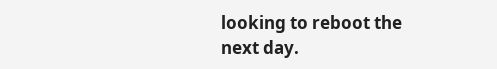looking to reboot the next day.